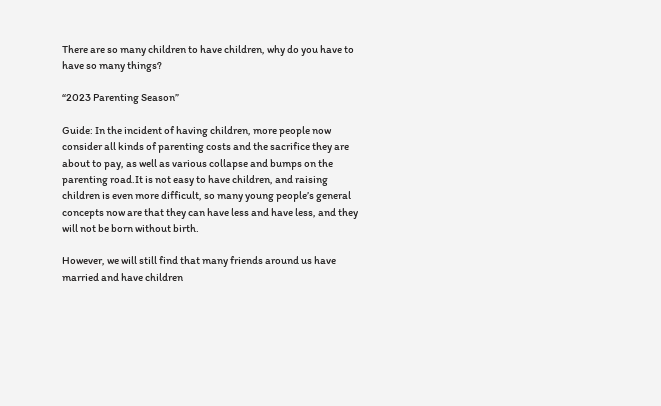There are so many children to have children, why do you have to have so many things?

“2023 Parenting Season”

Guide: In the incident of having children, more people now consider all kinds of parenting costs and the sacrifice they are about to pay, as well as various collapse and bumps on the parenting road.It is not easy to have children, and raising children is even more difficult, so many young people’s general concepts now are that they can have less and have less, and they will not be born without birth.

However, we will still find that many friends around us have married and have children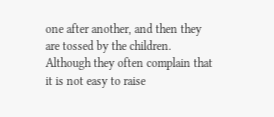one after another, and then they are tossed by the children. Although they often complain that it is not easy to raise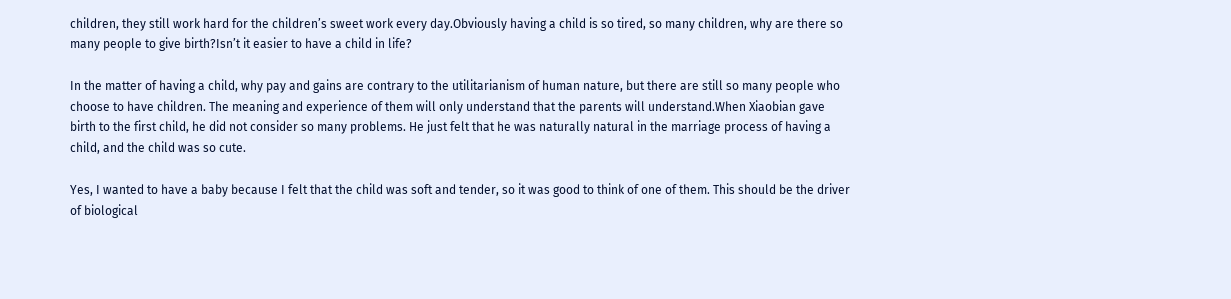children, they still work hard for the children’s sweet work every day.Obviously having a child is so tired, so many children, why are there so many people to give birth?Isn’t it easier to have a child in life?

In the matter of having a child, why pay and gains are contrary to the utilitarianism of human nature, but there are still so many people who choose to have children. The meaning and experience of them will only understand that the parents will understand.When Xiaobian gave birth to the first child, he did not consider so many problems. He just felt that he was naturally natural in the marriage process of having a child, and the child was so cute.

Yes, I wanted to have a baby because I felt that the child was soft and tender, so it was good to think of one of them. This should be the driver of biological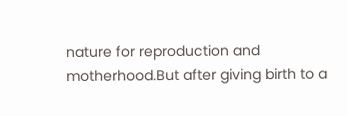nature for reproduction and motherhood.But after giving birth to a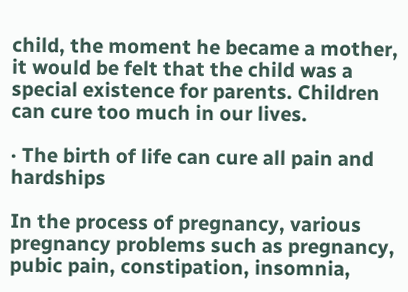child, the moment he became a mother, it would be felt that the child was a special existence for parents. Children can cure too much in our lives.

· The birth of life can cure all pain and hardships

In the process of pregnancy, various pregnancy problems such as pregnancy, pubic pain, constipation, insomnia,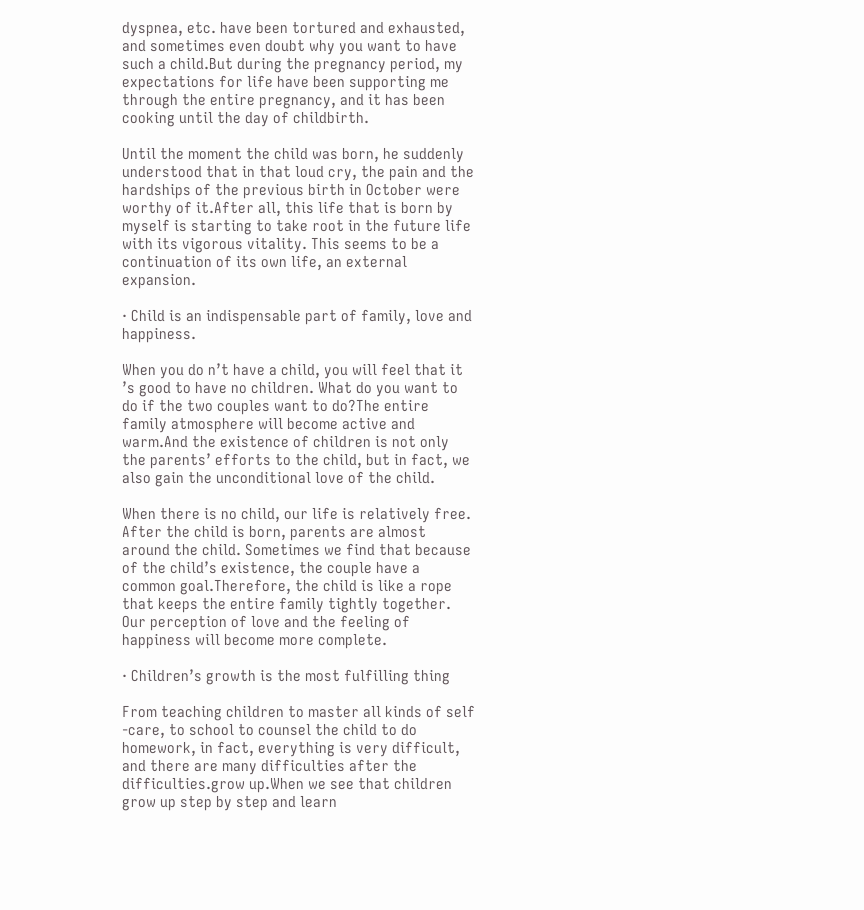dyspnea, etc. have been tortured and exhausted, and sometimes even doubt why you want to have such a child.But during the pregnancy period, my expectations for life have been supporting me through the entire pregnancy, and it has been cooking until the day of childbirth.

Until the moment the child was born, he suddenly understood that in that loud cry, the pain and the hardships of the previous birth in October were worthy of it.After all, this life that is born by myself is starting to take root in the future life with its vigorous vitality. This seems to be a continuation of its own life, an external expansion.

· Child is an indispensable part of family, love and happiness.

When you do n’t have a child, you will feel that it ’s good to have no children. What do you want to do if the two couples want to do?The entire family atmosphere will become active and warm.And the existence of children is not only the parents’ efforts to the child, but in fact, we also gain the unconditional love of the child.

When there is no child, our life is relatively free. After the child is born, parents are almost around the child. Sometimes we find that because of the child’s existence, the couple have a common goal.Therefore, the child is like a rope that keeps the entire family tightly together. Our perception of love and the feeling of happiness will become more complete.

· Children’s growth is the most fulfilling thing

From teaching children to master all kinds of self -care, to school to counsel the child to do homework, in fact, everything is very difficult, and there are many difficulties after the difficulties.grow up.When we see that children grow up step by step and learn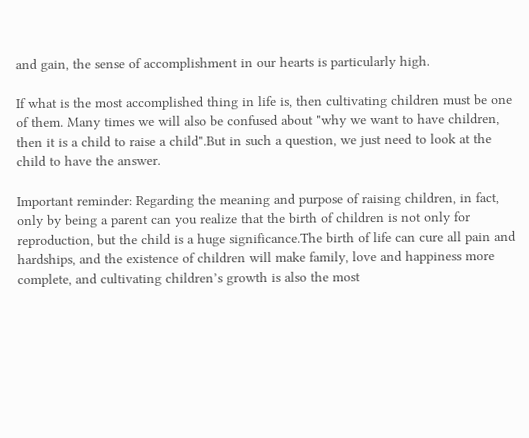and gain, the sense of accomplishment in our hearts is particularly high.

If what is the most accomplished thing in life is, then cultivating children must be one of them. Many times we will also be confused about "why we want to have children, then it is a child to raise a child".But in such a question, we just need to look at the child to have the answer.

Important reminder: Regarding the meaning and purpose of raising children, in fact, only by being a parent can you realize that the birth of children is not only for reproduction, but the child is a huge significance.The birth of life can cure all pain and hardships, and the existence of children will make family, love and happiness more complete, and cultivating children’s growth is also the most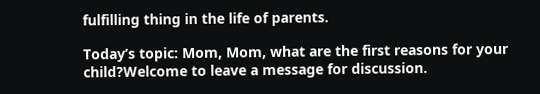fulfilling thing in the life of parents.

Today’s topic: Mom, Mom, what are the first reasons for your child?Welcome to leave a message for discussion.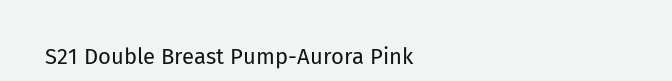S21 Double Breast Pump-Aurora Pink